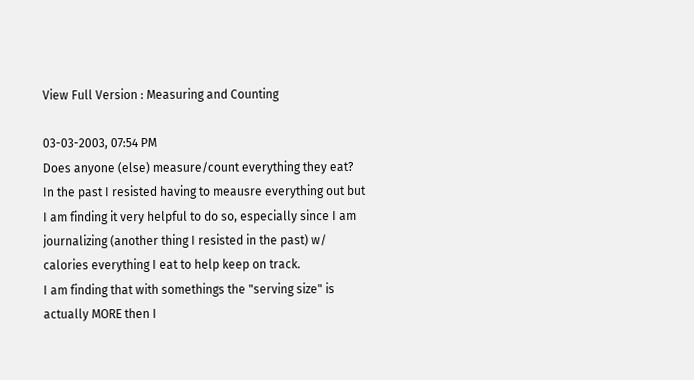View Full Version : Measuring and Counting

03-03-2003, 07:54 PM
Does anyone (else) measure/count everything they eat?
In the past I resisted having to meausre everything out but I am finding it very helpful to do so, especially since I am journalizing (another thing I resisted in the past) w/ calories everything I eat to help keep on track.
I am finding that with somethings the "serving size" is actually MORE then I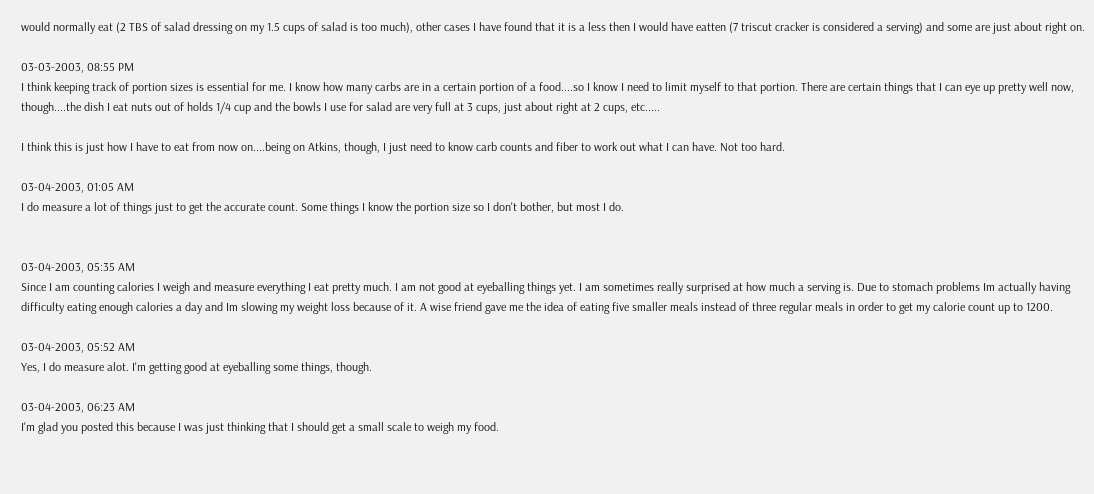would normally eat (2 TBS of salad dressing on my 1.5 cups of salad is too much), other cases I have found that it is a less then I would have eatten (7 triscut cracker is considered a serving) and some are just about right on.

03-03-2003, 08:55 PM
I think keeping track of portion sizes is essential for me. I know how many carbs are in a certain portion of a food....so I know I need to limit myself to that portion. There are certain things that I can eye up pretty well now, though....the dish I eat nuts out of holds 1/4 cup and the bowls I use for salad are very full at 3 cups, just about right at 2 cups, etc.....

I think this is just how I have to eat from now on....being on Atkins, though, I just need to know carb counts and fiber to work out what I can have. Not too hard.

03-04-2003, 01:05 AM
I do measure a lot of things just to get the accurate count. Some things I know the portion size so I don't bother, but most I do.


03-04-2003, 05:35 AM
Since I am counting calories I weigh and measure everything I eat pretty much. I am not good at eyeballing things yet. I am sometimes really surprised at how much a serving is. Due to stomach problems Im actually having difficulty eating enough calories a day and Im slowing my weight loss because of it. A wise friend gave me the idea of eating five smaller meals instead of three regular meals in order to get my calorie count up to 1200.

03-04-2003, 05:52 AM
Yes, I do measure alot. I'm getting good at eyeballing some things, though.

03-04-2003, 06:23 AM
I'm glad you posted this because I was just thinking that I should get a small scale to weigh my food.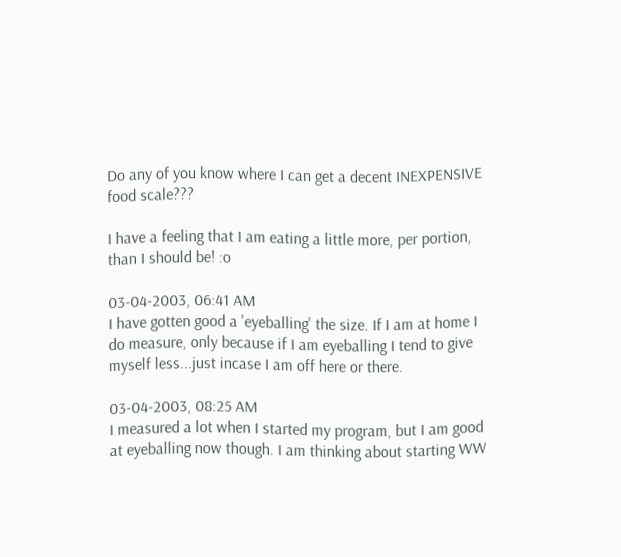Do any of you know where I can get a decent INEXPENSIVE food scale???

I have a feeling that I am eating a little more, per portion, than I should be! :o

03-04-2003, 06:41 AM
I have gotten good a 'eyeballing' the size. If I am at home I do measure, only because if I am eyeballing I tend to give myself less...just incase I am off here or there.

03-04-2003, 08:25 AM
I measured a lot when I started my program, but I am good at eyeballing now though. I am thinking about starting WW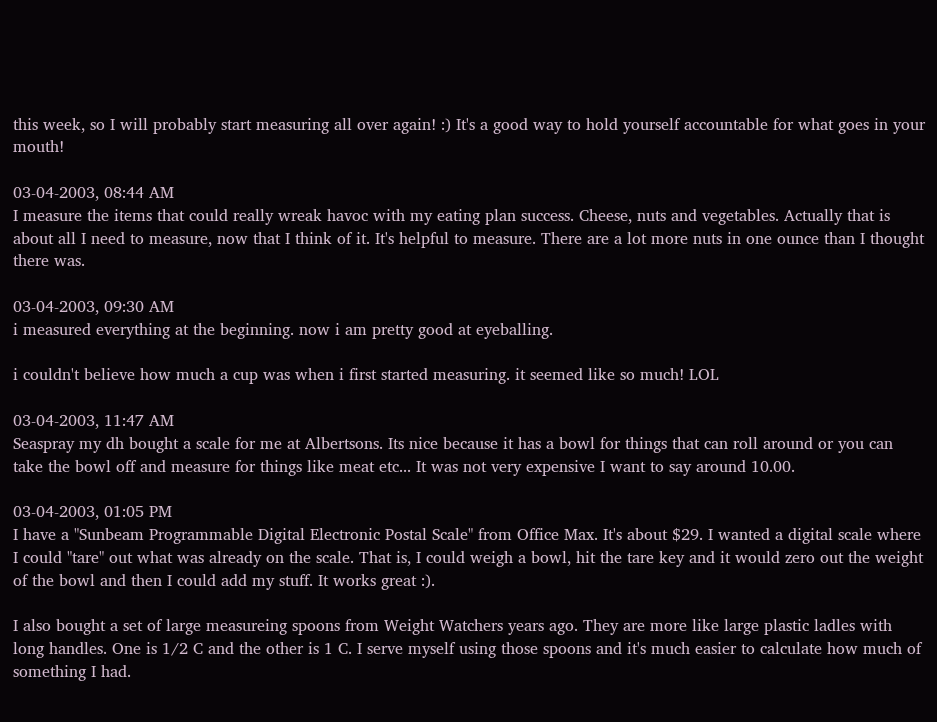this week, so I will probably start measuring all over again! :) It's a good way to hold yourself accountable for what goes in your mouth!

03-04-2003, 08:44 AM
I measure the items that could really wreak havoc with my eating plan success. Cheese, nuts and vegetables. Actually that is about all I need to measure, now that I think of it. It's helpful to measure. There are a lot more nuts in one ounce than I thought there was.

03-04-2003, 09:30 AM
i measured everything at the beginning. now i am pretty good at eyeballing.

i couldn't believe how much a cup was when i first started measuring. it seemed like so much! LOL

03-04-2003, 11:47 AM
Seaspray my dh bought a scale for me at Albertsons. Its nice because it has a bowl for things that can roll around or you can take the bowl off and measure for things like meat etc... It was not very expensive I want to say around 10.00.

03-04-2003, 01:05 PM
I have a "Sunbeam Programmable Digital Electronic Postal Scale" from Office Max. It's about $29. I wanted a digital scale where I could "tare" out what was already on the scale. That is, I could weigh a bowl, hit the tare key and it would zero out the weight of the bowl and then I could add my stuff. It works great :).

I also bought a set of large measureing spoons from Weight Watchers years ago. They are more like large plastic ladles with long handles. One is 1/2 C and the other is 1 C. I serve myself using those spoons and it's much easier to calculate how much of something I had.